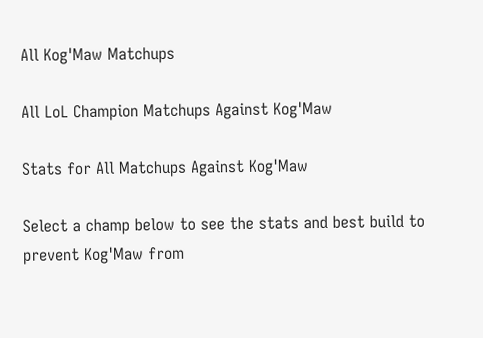All Kog'Maw Matchups

All LoL Champion Matchups Against Kog'Maw

Stats for All Matchups Against Kog'Maw

Select a champ below to see the stats and best build to prevent Kog'Maw from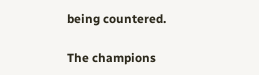being countered.

The champions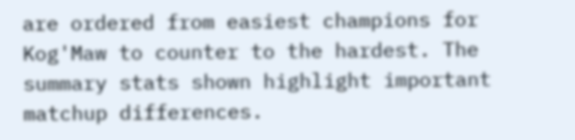are ordered from easiest champions for Kog'Maw to counter to the hardest. The summary stats shown highlight important matchup differences.